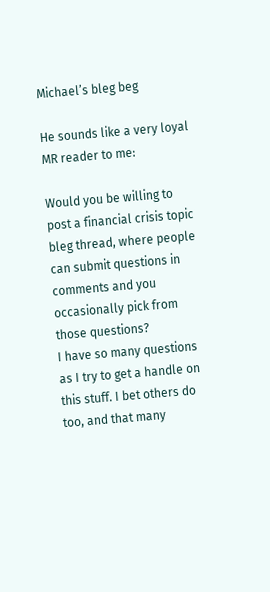Michael’s bleg beg

He sounds like a very loyal MR reader to me:

Would you be willing to post a financial crisis topic bleg thread, where people can submit questions in comments and you occasionally pick from those questions?
I have so many questions as I try to get a handle on this stuff. I bet others do too, and that many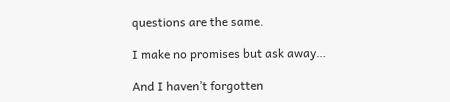questions are the same.

I make no promises but ask away…

And I haven’t forgotten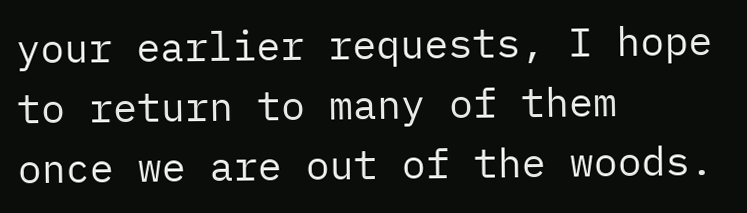your earlier requests, I hope to return to many of them once we are out of the woods.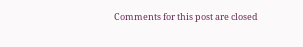Comments for this post are closed